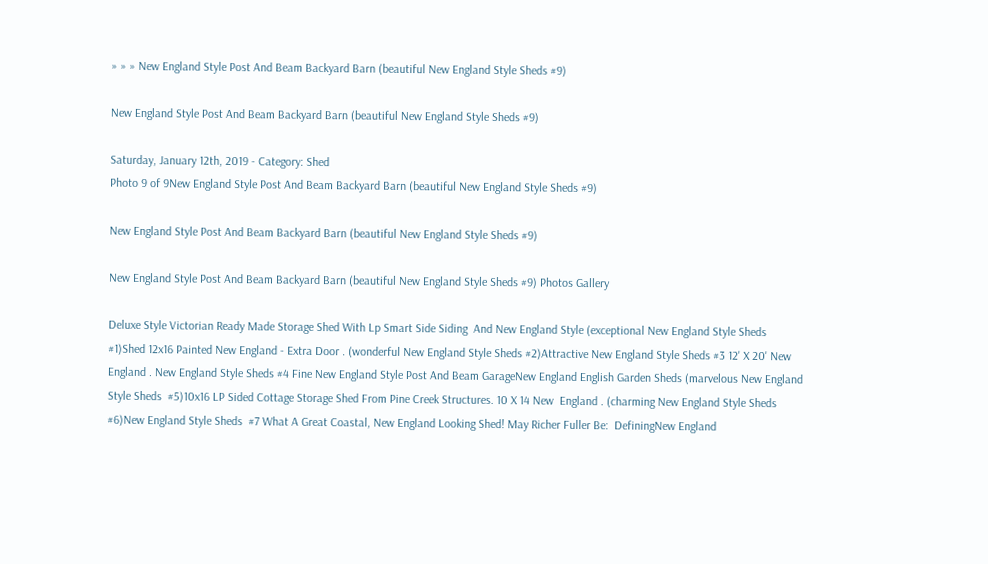» » » New England Style Post And Beam Backyard Barn (beautiful New England Style Sheds #9)

New England Style Post And Beam Backyard Barn (beautiful New England Style Sheds #9)

Saturday, January 12th, 2019 - Category: Shed
Photo 9 of 9New England Style Post And Beam Backyard Barn (beautiful New England Style Sheds #9)

New England Style Post And Beam Backyard Barn (beautiful New England Style Sheds #9)

New England Style Post And Beam Backyard Barn (beautiful New England Style Sheds #9) Photos Gallery

Deluxe Style Victorian Ready Made Storage Shed With Lp Smart Side Siding  And New England Style (exceptional New England Style Sheds  #1)Shed 12x16 Painted New England - Extra Door . (wonderful New England Style Sheds #2)Attractive New England Style Sheds #3 12' X 20' New England . New England Style Sheds #4 Fine New England Style Post And Beam GarageNew England English Garden Sheds (marvelous New England Style Sheds  #5)10x16 LP Sided Cottage Storage Shed From Pine Creek Structures. 10 X 14 New  England . (charming New England Style Sheds  #6)New England Style Sheds  #7 What A Great Coastal, New England Looking Shed! May Richer Fuller Be:  DefiningNew England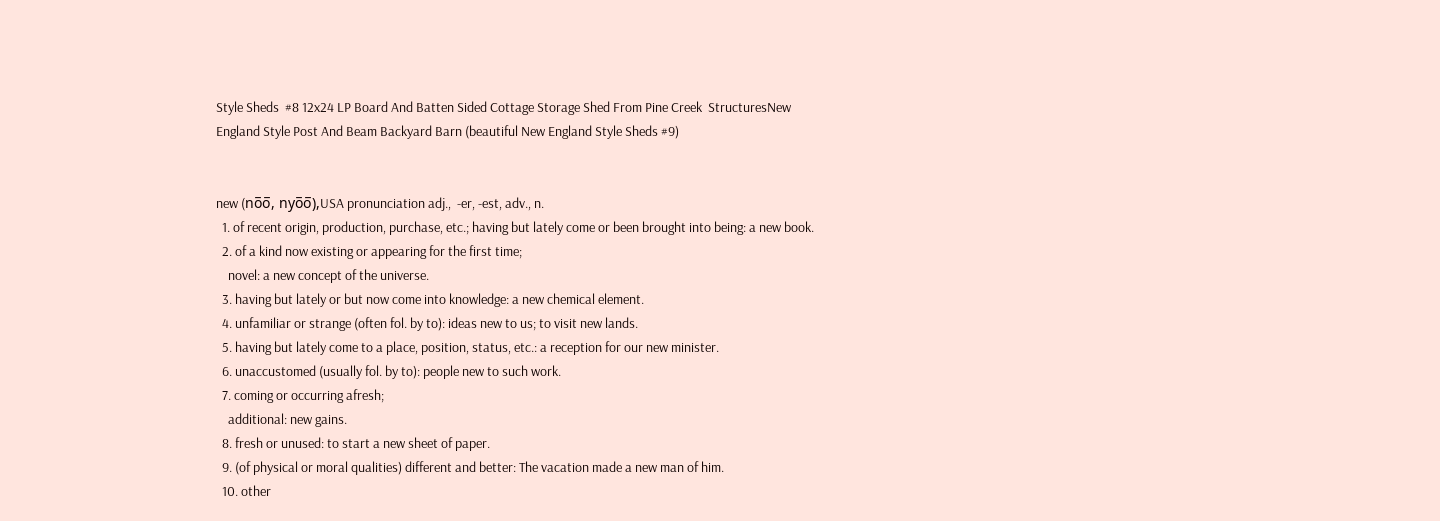Style Sheds  #8 12x24 LP Board And Batten Sided Cottage Storage Shed From Pine Creek  StructuresNew England Style Post And Beam Backyard Barn (beautiful New England Style Sheds #9)


new (no̅o̅, nyo̅o̅),USA pronunciation adj.,  -er, -est, adv., n.
  1. of recent origin, production, purchase, etc.; having but lately come or been brought into being: a new book.
  2. of a kind now existing or appearing for the first time;
    novel: a new concept of the universe.
  3. having but lately or but now come into knowledge: a new chemical element.
  4. unfamiliar or strange (often fol. by to): ideas new to us; to visit new lands.
  5. having but lately come to a place, position, status, etc.: a reception for our new minister.
  6. unaccustomed (usually fol. by to): people new to such work.
  7. coming or occurring afresh;
    additional: new gains.
  8. fresh or unused: to start a new sheet of paper.
  9. (of physical or moral qualities) different and better: The vacation made a new man of him.
  10. other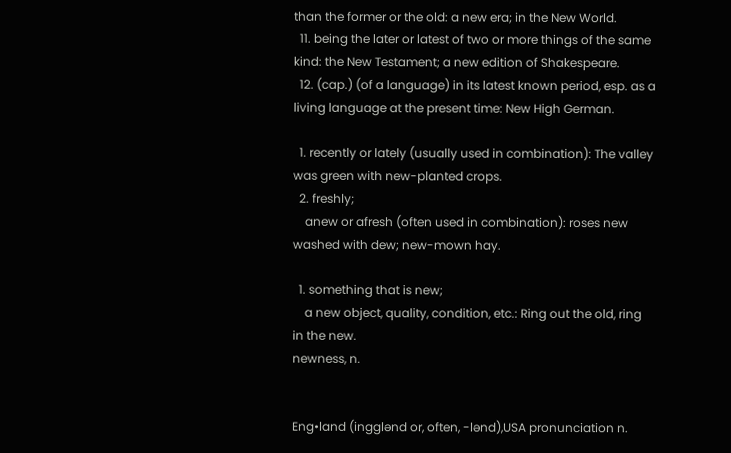than the former or the old: a new era; in the New World.
  11. being the later or latest of two or more things of the same kind: the New Testament; a new edition of Shakespeare.
  12. (cap.) (of a language) in its latest known period, esp. as a living language at the present time: New High German.

  1. recently or lately (usually used in combination): The valley was green with new-planted crops.
  2. freshly;
    anew or afresh (often used in combination): roses new washed with dew; new-mown hay.

  1. something that is new;
    a new object, quality, condition, etc.: Ring out the old, ring in the new.
newness, n.


Eng•land (ingglənd or, often, -lənd),USA pronunciation n.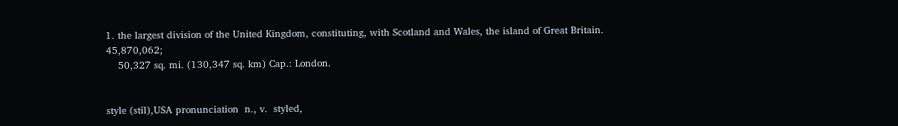1. the largest division of the United Kingdom, constituting, with Scotland and Wales, the island of Great Britain. 45,870,062;
    50,327 sq. mi. (130,347 sq. km) Cap.: London.


style (stīl),USA pronunciation  n., v.  styled,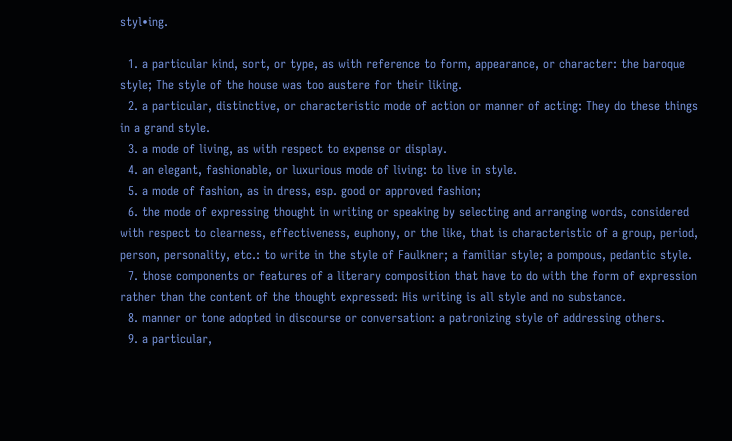styl•ing.

  1. a particular kind, sort, or type, as with reference to form, appearance, or character: the baroque style; The style of the house was too austere for their liking.
  2. a particular, distinctive, or characteristic mode of action or manner of acting: They do these things in a grand style.
  3. a mode of living, as with respect to expense or display.
  4. an elegant, fashionable, or luxurious mode of living: to live in style.
  5. a mode of fashion, as in dress, esp. good or approved fashion;
  6. the mode of expressing thought in writing or speaking by selecting and arranging words, considered with respect to clearness, effectiveness, euphony, or the like, that is characteristic of a group, period, person, personality, etc.: to write in the style of Faulkner; a familiar style; a pompous, pedantic style.
  7. those components or features of a literary composition that have to do with the form of expression rather than the content of the thought expressed: His writing is all style and no substance.
  8. manner or tone adopted in discourse or conversation: a patronizing style of addressing others.
  9. a particular,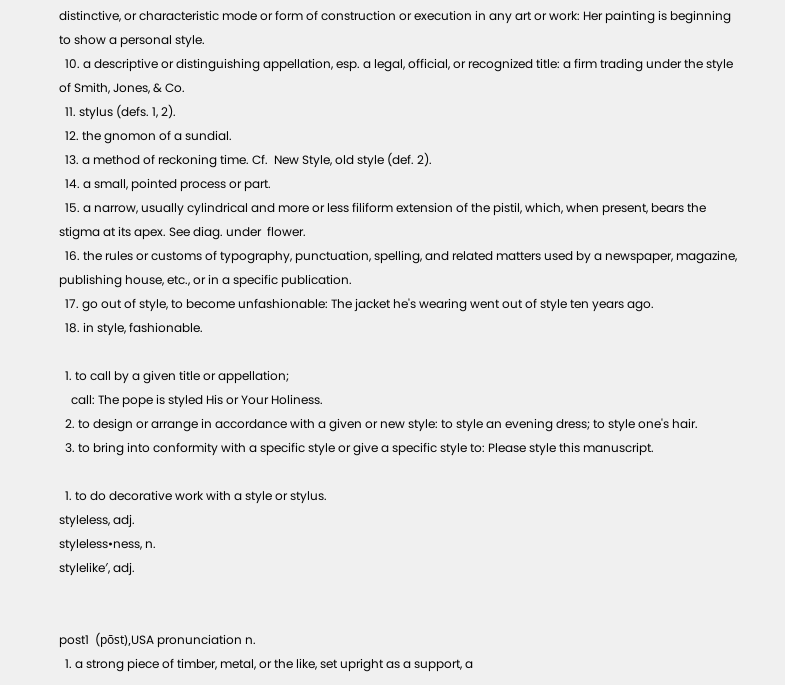distinctive, or characteristic mode or form of construction or execution in any art or work: Her painting is beginning to show a personal style.
  10. a descriptive or distinguishing appellation, esp. a legal, official, or recognized title: a firm trading under the style of Smith, Jones, & Co.
  11. stylus (defs. 1, 2).
  12. the gnomon of a sundial.
  13. a method of reckoning time. Cf.  New Style, old style (def. 2).
  14. a small, pointed process or part.
  15. a narrow, usually cylindrical and more or less filiform extension of the pistil, which, when present, bears the stigma at its apex. See diag. under  flower.
  16. the rules or customs of typography, punctuation, spelling, and related matters used by a newspaper, magazine, publishing house, etc., or in a specific publication.
  17. go out of style, to become unfashionable: The jacket he's wearing went out of style ten years ago.
  18. in style, fashionable.

  1. to call by a given title or appellation;
    call: The pope is styled His or Your Holiness.
  2. to design or arrange in accordance with a given or new style: to style an evening dress; to style one's hair.
  3. to bring into conformity with a specific style or give a specific style to: Please style this manuscript.

  1. to do decorative work with a style or stylus.
styleless, adj.
styleless•ness, n.
stylelike′, adj.


post1  (pōst),USA pronunciation n.
  1. a strong piece of timber, metal, or the like, set upright as a support, a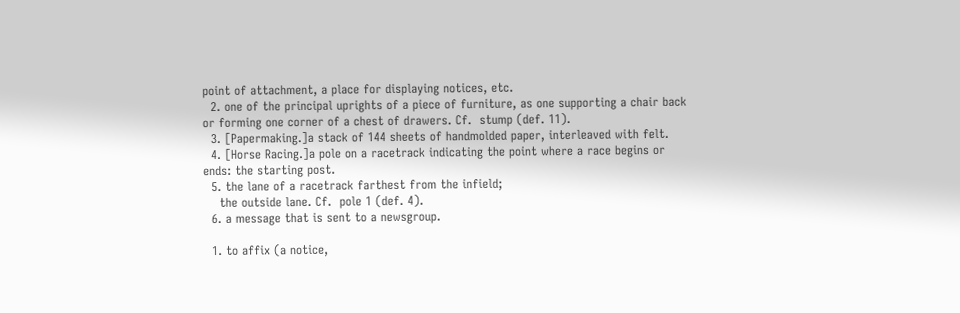point of attachment, a place for displaying notices, etc.
  2. one of the principal uprights of a piece of furniture, as one supporting a chair back or forming one corner of a chest of drawers. Cf.  stump (def. 11).
  3. [Papermaking.]a stack of 144 sheets of handmolded paper, interleaved with felt.
  4. [Horse Racing.]a pole on a racetrack indicating the point where a race begins or ends: the starting post.
  5. the lane of a racetrack farthest from the infield;
    the outside lane. Cf.  pole 1 (def. 4).
  6. a message that is sent to a newsgroup.

  1. to affix (a notice,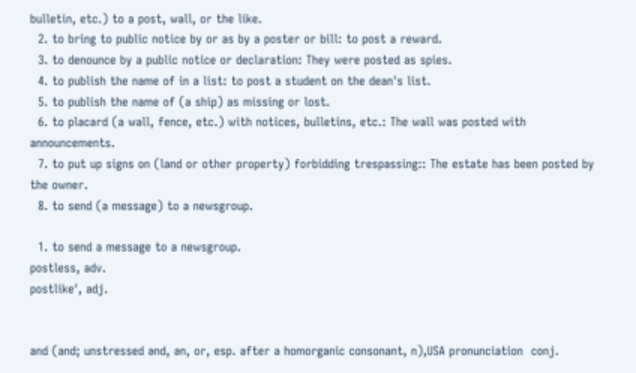bulletin, etc.) to a post, wall, or the like.
  2. to bring to public notice by or as by a poster or bill: to post a reward.
  3. to denounce by a public notice or declaration: They were posted as spies.
  4. to publish the name of in a list: to post a student on the dean's list.
  5. to publish the name of (a ship) as missing or lost.
  6. to placard (a wall, fence, etc.) with notices, bulletins, etc.: The wall was posted with announcements.
  7. to put up signs on (land or other property) forbidding trespassing:: The estate has been posted by the owner.
  8. to send (a message) to a newsgroup.

  1. to send a message to a newsgroup.
postless, adv.
postlike′, adj.


and (and; unstressed ənd, ən, or, esp. after a homorganic consonant, n),USA pronunciation  conj.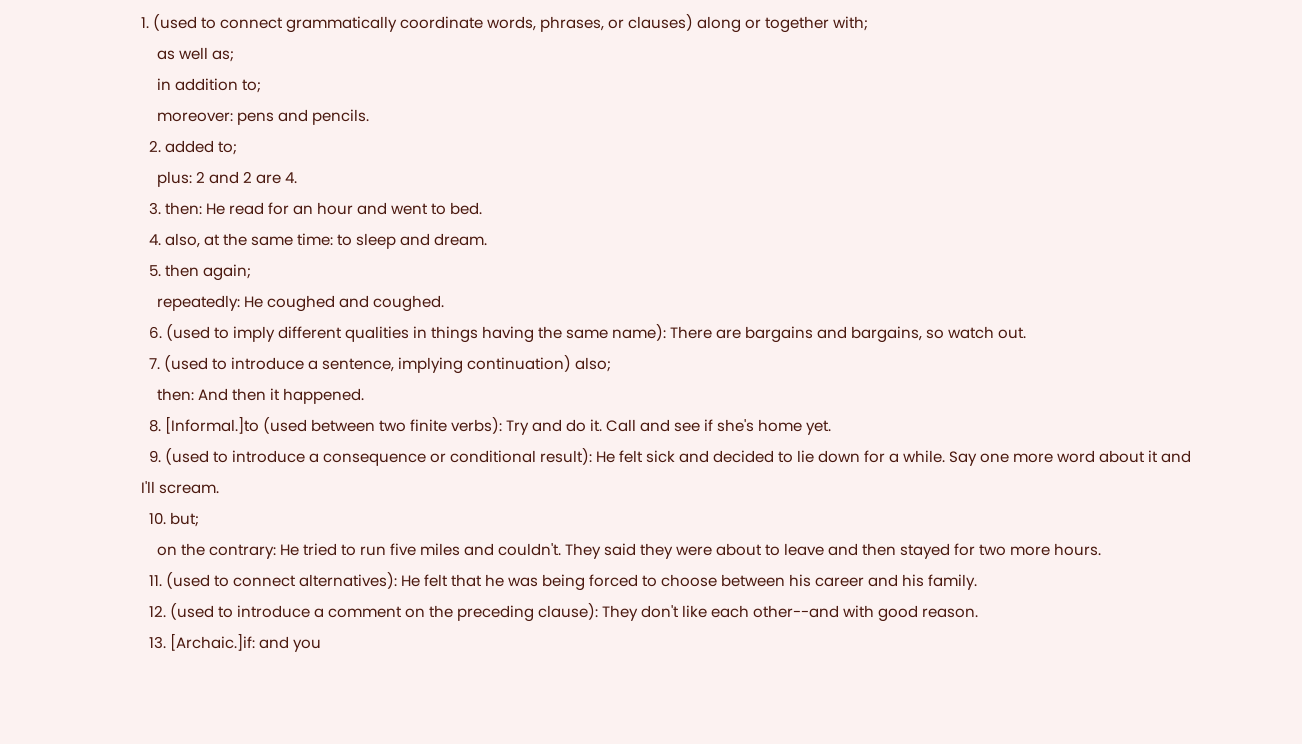1. (used to connect grammatically coordinate words, phrases, or clauses) along or together with;
    as well as;
    in addition to;
    moreover: pens and pencils.
  2. added to;
    plus: 2 and 2 are 4.
  3. then: He read for an hour and went to bed.
  4. also, at the same time: to sleep and dream.
  5. then again;
    repeatedly: He coughed and coughed.
  6. (used to imply different qualities in things having the same name): There are bargains and bargains, so watch out.
  7. (used to introduce a sentence, implying continuation) also;
    then: And then it happened.
  8. [Informal.]to (used between two finite verbs): Try and do it. Call and see if she's home yet.
  9. (used to introduce a consequence or conditional result): He felt sick and decided to lie down for a while. Say one more word about it and I'll scream.
  10. but;
    on the contrary: He tried to run five miles and couldn't. They said they were about to leave and then stayed for two more hours.
  11. (used to connect alternatives): He felt that he was being forced to choose between his career and his family.
  12. (used to introduce a comment on the preceding clause): They don't like each other--and with good reason.
  13. [Archaic.]if: and you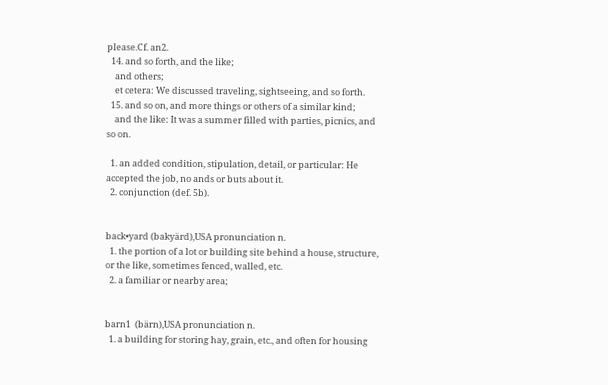please.Cf. an2.
  14. and so forth, and the like;
    and others;
    et cetera: We discussed traveling, sightseeing, and so forth.
  15. and so on, and more things or others of a similar kind;
    and the like: It was a summer filled with parties, picnics, and so on.

  1. an added condition, stipulation, detail, or particular: He accepted the job, no ands or buts about it.
  2. conjunction (def. 5b).


back•yard (bakyärd),USA pronunciation n.
  1. the portion of a lot or building site behind a house, structure, or the like, sometimes fenced, walled, etc.
  2. a familiar or nearby area;


barn1  (bärn),USA pronunciation n.
  1. a building for storing hay, grain, etc., and often for housing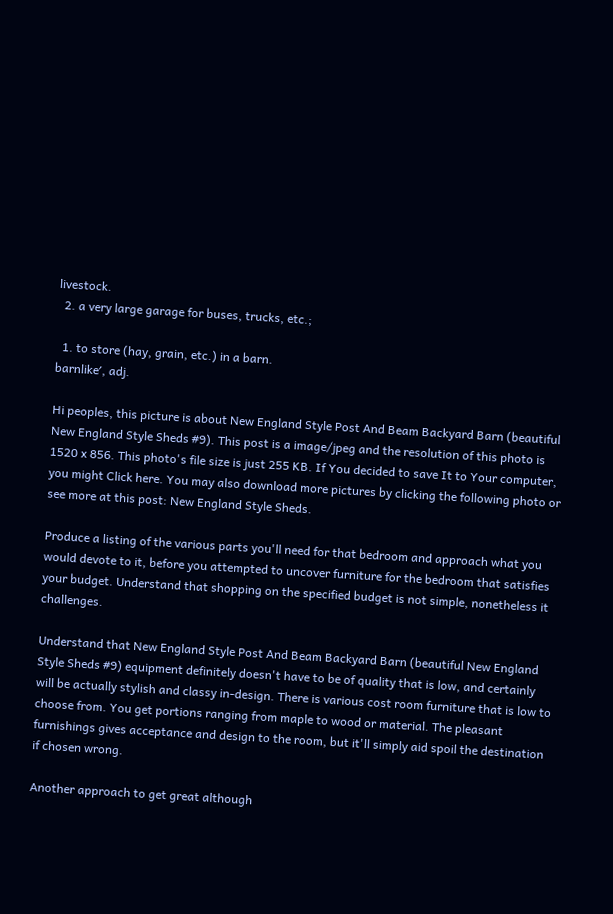livestock.
  2. a very large garage for buses, trucks, etc.;

  1. to store (hay, grain, etc.) in a barn.
barnlike′, adj.

Hi peoples, this picture is about New England Style Post And Beam Backyard Barn (beautiful New England Style Sheds #9). This post is a image/jpeg and the resolution of this photo is 1520 x 856. This photo's file size is just 255 KB. If You decided to save It to Your computer, you might Click here. You may also download more pictures by clicking the following photo or see more at this post: New England Style Sheds.

Produce a listing of the various parts you'll need for that bedroom and approach what you would devote to it, before you attempted to uncover furniture for the bedroom that satisfies your budget. Understand that shopping on the specified budget is not simple, nonetheless it challenges.

Understand that New England Style Post And Beam Backyard Barn (beautiful New England Style Sheds #9) equipment definitely doesn't have to be of quality that is low, and certainly will be actually stylish and classy in-design. There is various cost room furniture that is low to choose from. You get portions ranging from maple to wood or material. The pleasant furnishings gives acceptance and design to the room, but it'll simply aid spoil the destination if chosen wrong.

Another approach to get great although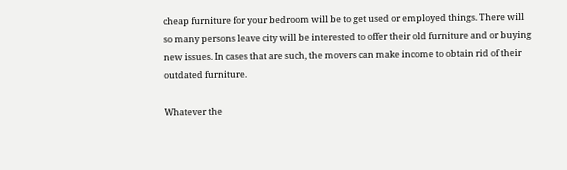cheap furniture for your bedroom will be to get used or employed things. There will so many persons leave city will be interested to offer their old furniture and or buying new issues. In cases that are such, the movers can make income to obtain rid of their outdated furniture.

Whatever the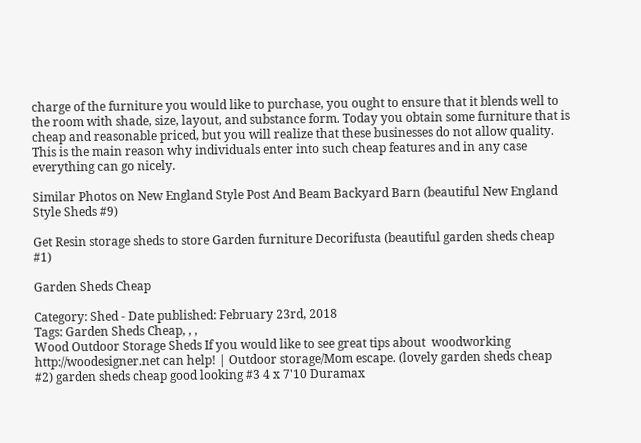charge of the furniture you would like to purchase, you ought to ensure that it blends well to the room with shade, size, layout, and substance form. Today you obtain some furniture that is cheap and reasonable priced, but you will realize that these businesses do not allow quality. This is the main reason why individuals enter into such cheap features and in any case everything can go nicely.

Similar Photos on New England Style Post And Beam Backyard Barn (beautiful New England Style Sheds #9)

Get Resin storage sheds to store Garden furniture Decorifusta (beautiful garden sheds cheap  #1)

Garden Sheds Cheap

Category: Shed - Date published: February 23rd, 2018
Tags: Garden Sheds Cheap, , ,
Wood Outdoor Storage Sheds If you would like to see great tips about  woodworking http://woodesigner.net can help! | Outdoor storage/Mom escape. (lovely garden sheds cheap  #2) garden sheds cheap good looking #3 4 x 7'10 Duramax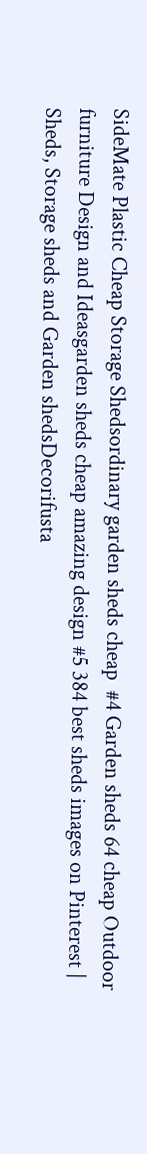SideMate Plastic Cheap Storage Shedsordinary garden sheds cheap  #4 Garden sheds 64 cheap Outdoor furniture Design and Ideasgarden sheds cheap amazing design #5 384 best sheds images on Pinterest | Sheds, Storage sheds and Garden shedsDecorifusta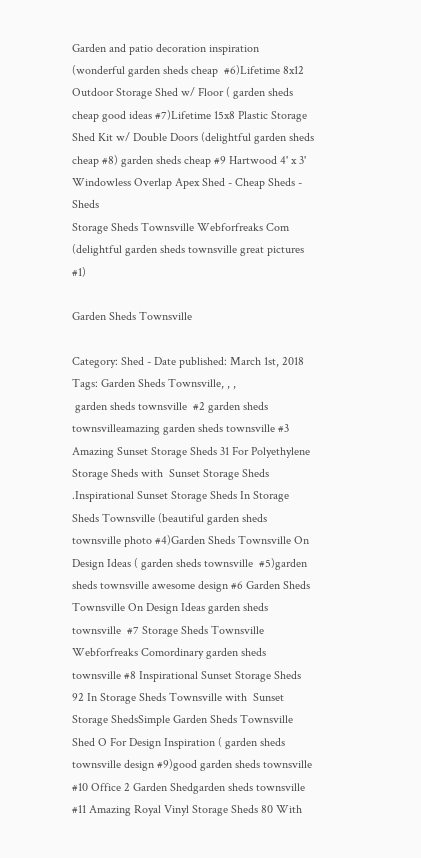Garden and patio decoration inspiration (wonderful garden sheds cheap  #6)Lifetime 8x12 Outdoor Storage Shed w/ Floor ( garden sheds cheap good ideas #7)Lifetime 15x8 Plastic Storage Shed Kit w/ Double Doors (delightful garden sheds cheap #8) garden sheds cheap #9 Hartwood 4' x 3' Windowless Overlap Apex Shed - Cheap Sheds - Sheds
Storage Sheds Townsville Webforfreaks Com (delightful garden sheds townsville great pictures #1)

Garden Sheds Townsville

Category: Shed - Date published: March 1st, 2018
Tags: Garden Sheds Townsville, , ,
 garden sheds townsville  #2 garden sheds townsvilleamazing garden sheds townsville #3 Amazing Sunset Storage Sheds 31 For Polyethylene Storage Sheds with  Sunset Storage Sheds .Inspirational Sunset Storage Sheds In Storage Sheds Townsville (beautiful garden sheds townsville photo #4)Garden Sheds Townsville On Design Ideas ( garden sheds townsville  #5)garden sheds townsville awesome design #6 Garden Sheds Townsville On Design Ideas garden sheds townsville  #7 Storage Sheds Townsville Webforfreaks Comordinary garden sheds townsville #8 Inspirational Sunset Storage Sheds 92 In Storage Sheds Townsville with  Sunset Storage ShedsSimple Garden Sheds Townsville Shed O For Design Inspiration ( garden sheds townsville design #9)good garden sheds townsville #10 Office 2 Garden Shedgarden sheds townsville  #11 Amazing Royal Vinyl Storage Sheds 80 With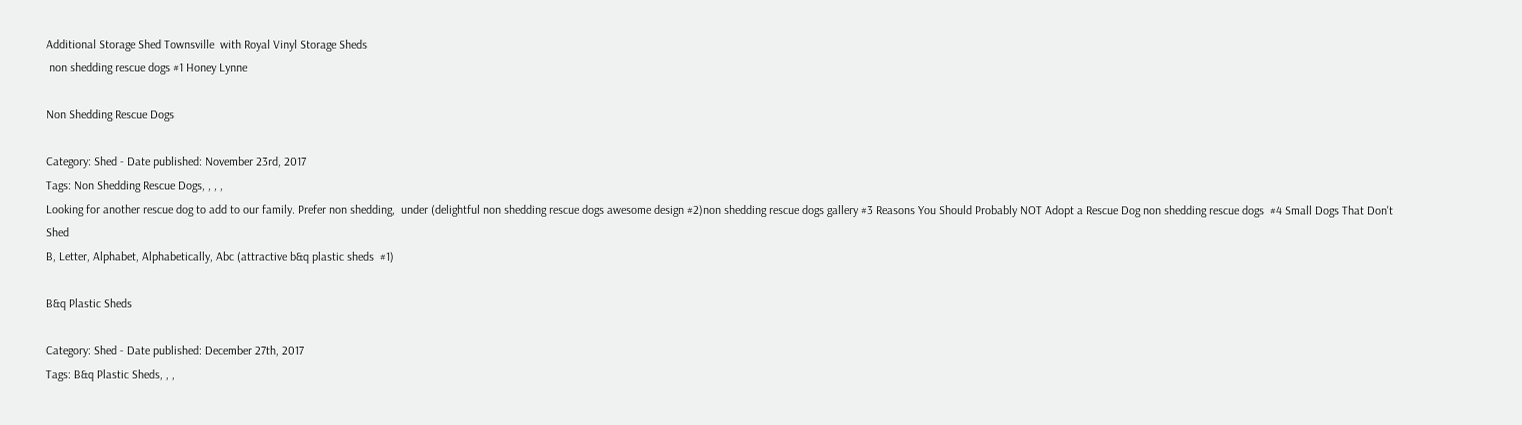Additional Storage Shed Townsville  with Royal Vinyl Storage Sheds
 non shedding rescue dogs #1 Honey Lynne

Non Shedding Rescue Dogs

Category: Shed - Date published: November 23rd, 2017
Tags: Non Shedding Rescue Dogs, , , ,
Looking for another rescue dog to add to our family. Prefer non shedding,  under (delightful non shedding rescue dogs awesome design #2)non shedding rescue dogs gallery #3 Reasons You Should Probably NOT Adopt a Rescue Dog non shedding rescue dogs  #4 Small Dogs That Don't Shed
B, Letter, Alphabet, Alphabetically, Abc (attractive b&q plastic sheds  #1)

B&q Plastic Sheds

Category: Shed - Date published: December 27th, 2017
Tags: B&q Plastic Sheds, , ,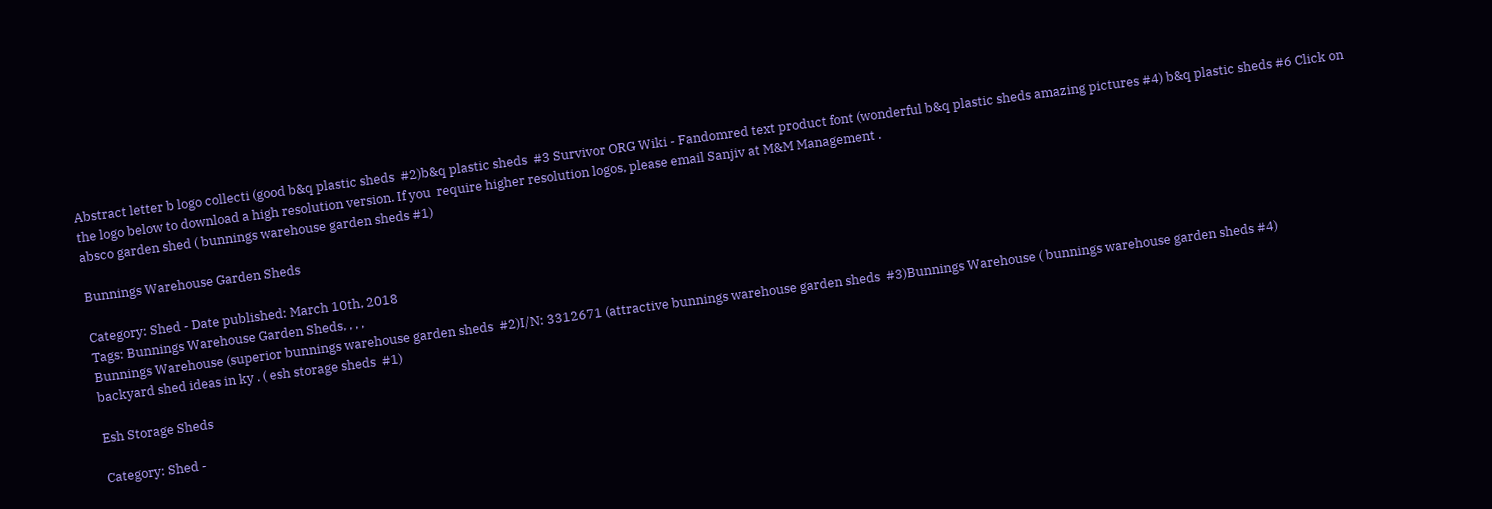Abstract letter b logo collecti (good b&q plastic sheds  #2)b&q plastic sheds  #3 Survivor ORG Wiki - Fandomred text product font (wonderful b&q plastic sheds amazing pictures #4) b&q plastic sheds #6 Click on the logo below to download a high resolution version. If you  require higher resolution logos, please email Sanjiv at M&M Management .
absco garden shed ( bunnings warehouse garden sheds #1)

Bunnings Warehouse Garden Sheds

Category: Shed - Date published: March 10th, 2018
Tags: Bunnings Warehouse Garden Sheds, , , ,
Bunnings Warehouse (superior bunnings warehouse garden sheds  #2)I/N: 3312671 (attractive bunnings warehouse garden sheds  #3)Bunnings Warehouse ( bunnings warehouse garden sheds #4)
backyard shed ideas in ky . ( esh storage sheds  #1)

Esh Storage Sheds

Category: Shed -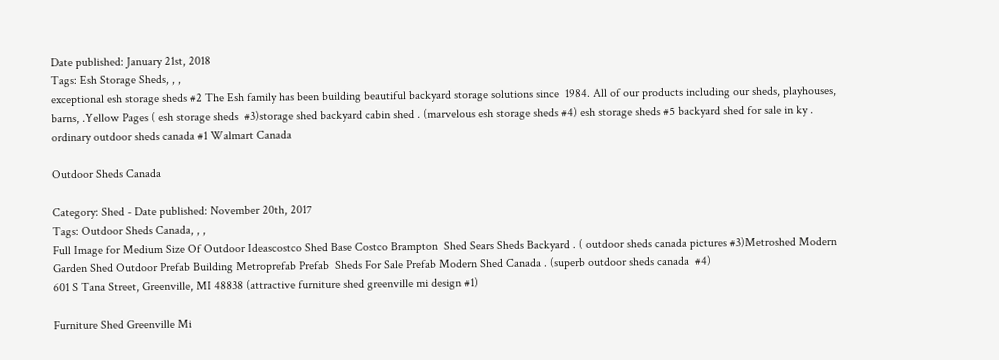Date published: January 21st, 2018
Tags: Esh Storage Sheds, , ,
exceptional esh storage sheds #2 The Esh family has been building beautiful backyard storage solutions since  1984. All of our products including our sheds, playhouses, barns, .Yellow Pages ( esh storage sheds  #3)storage shed backyard cabin shed . (marvelous esh storage sheds #4) esh storage sheds #5 backyard shed for sale in ky .
ordinary outdoor sheds canada #1 Walmart Canada

Outdoor Sheds Canada

Category: Shed - Date published: November 20th, 2017
Tags: Outdoor Sheds Canada, , ,
Full Image for Medium Size Of Outdoor Ideascostco Shed Base Costco Brampton  Shed Sears Sheds Backyard . ( outdoor sheds canada pictures #3)Metroshed Modern Garden Shed Outdoor Prefab Building Metroprefab Prefab  Sheds For Sale Prefab Modern Shed Canada . (superb outdoor sheds canada  #4)
601 S Tana Street, Greenville, MI 48838 (attractive furniture shed greenville mi design #1)

Furniture Shed Greenville Mi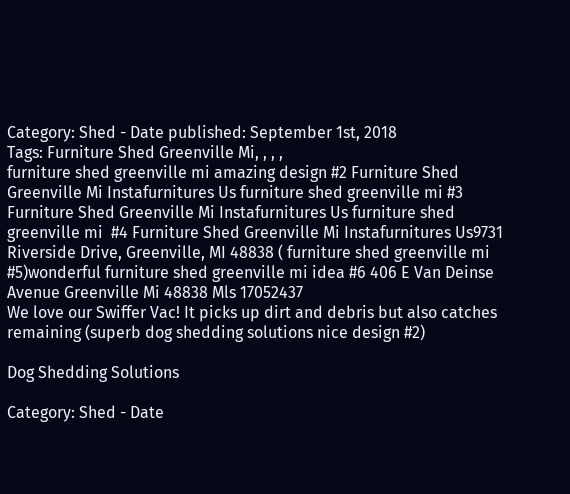Category: Shed - Date published: September 1st, 2018
Tags: Furniture Shed Greenville Mi, , , ,
furniture shed greenville mi amazing design #2 Furniture Shed Greenville Mi Instafurnitures Us furniture shed greenville mi #3 Furniture Shed Greenville Mi Instafurnitures Us furniture shed greenville mi  #4 Furniture Shed Greenville Mi Instafurnitures Us9731 Riverside Drive, Greenville, MI 48838 ( furniture shed greenville mi  #5)wonderful furniture shed greenville mi idea #6 406 E Van Deinse Avenue Greenville Mi 48838 Mls 17052437
We love our Swiffer Vac! It picks up dirt and debris but also catches  remaining (superb dog shedding solutions nice design #2)

Dog Shedding Solutions

Category: Shed - Date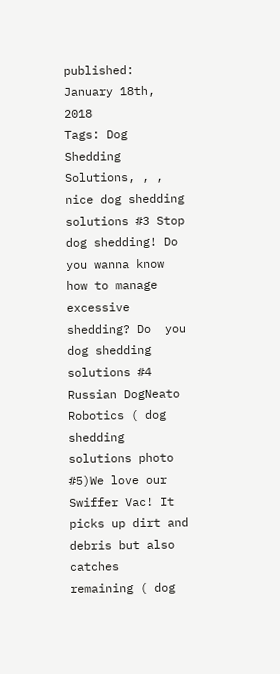published: January 18th, 2018
Tags: Dog Shedding Solutions, , ,
nice dog shedding solutions #3 Stop dog shedding! Do you wanna know how to manage excessive shedding? Do  you dog shedding solutions #4 Russian DogNeato Robotics ( dog shedding solutions photo #5)We love our Swiffer Vac! It picks up dirt and debris but also catches  remaining ( dog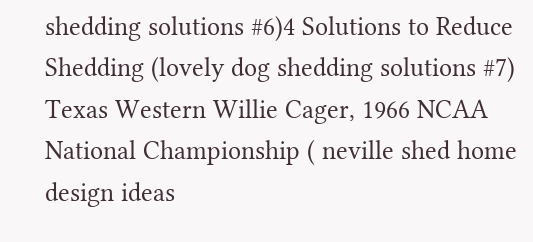shedding solutions #6)4 Solutions to Reduce Shedding (lovely dog shedding solutions #7)
Texas Western Willie Cager, 1966 NCAA National Championship ( neville shed home design ideas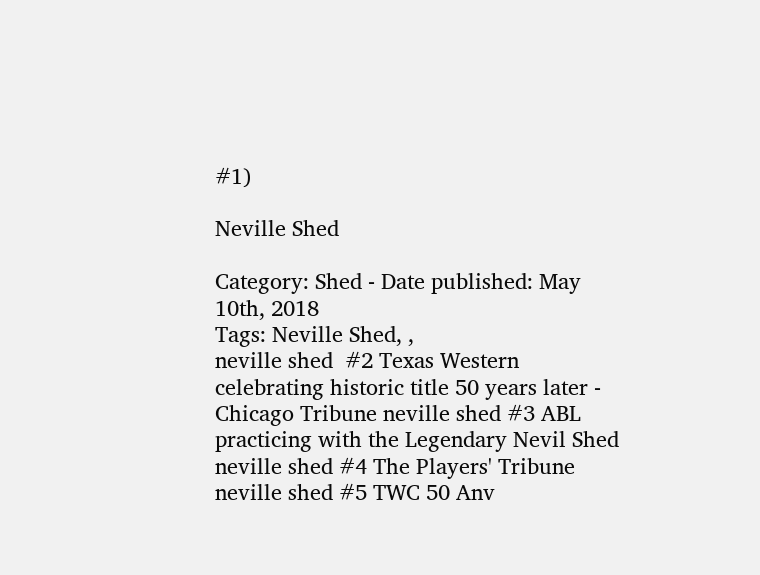#1)

Neville Shed

Category: Shed - Date published: May 10th, 2018
Tags: Neville Shed, ,
neville shed  #2 Texas Western celebrating historic title 50 years later - Chicago Tribune neville shed #3 ABL practicing with the Legendary Nevil Shed neville shed #4 The Players' Tribune neville shed #5 TWC 50 Anv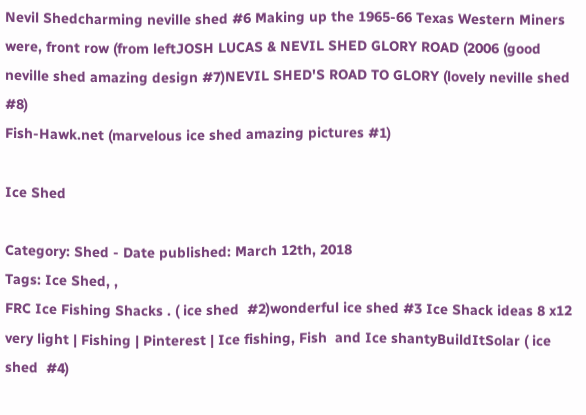Nevil Shedcharming neville shed #6 Making up the 1965-66 Texas Western Miners were, front row (from leftJOSH LUCAS & NEVIL SHED GLORY ROAD (2006 (good neville shed amazing design #7)NEVIL SHED'S ROAD TO GLORY (lovely neville shed  #8)
Fish-Hawk.net (marvelous ice shed amazing pictures #1)

Ice Shed

Category: Shed - Date published: March 12th, 2018
Tags: Ice Shed, ,
FRC Ice Fishing Shacks . ( ice shed  #2)wonderful ice shed #3 Ice Shack ideas 8 x12 very light | Fishing | Pinterest | Ice fishing, Fish  and Ice shantyBuildItSolar ( ice shed  #4)